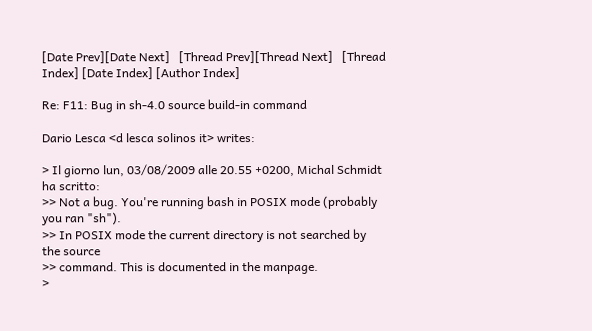[Date Prev][Date Next]   [Thread Prev][Thread Next]   [Thread Index] [Date Index] [Author Index]

Re: F11: Bug in sh-4.0 source build-in command

Dario Lesca <d lesca solinos it> writes:

> Il giorno lun, 03/08/2009 alle 20.55 +0200, Michal Schmidt ha scritto:
>> Not a bug. You're running bash in POSIX mode (probably you ran "sh").
>> In POSIX mode the current directory is not searched by the source
>> command. This is documented in the manpage.
>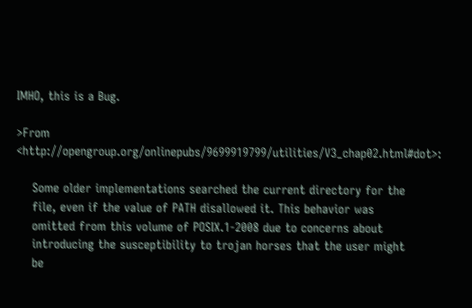IMHO, this is a Bug.

>From <http://opengroup.org/onlinepubs/9699919799/utilities/V3_chap02.html#dot>:

    Some older implementations searched the current directory for the
    file, even if the value of PATH disallowed it. This behavior was
    omitted from this volume of POSIX.1-2008 due to concerns about
    introducing the susceptibility to trojan horses that the user might
    be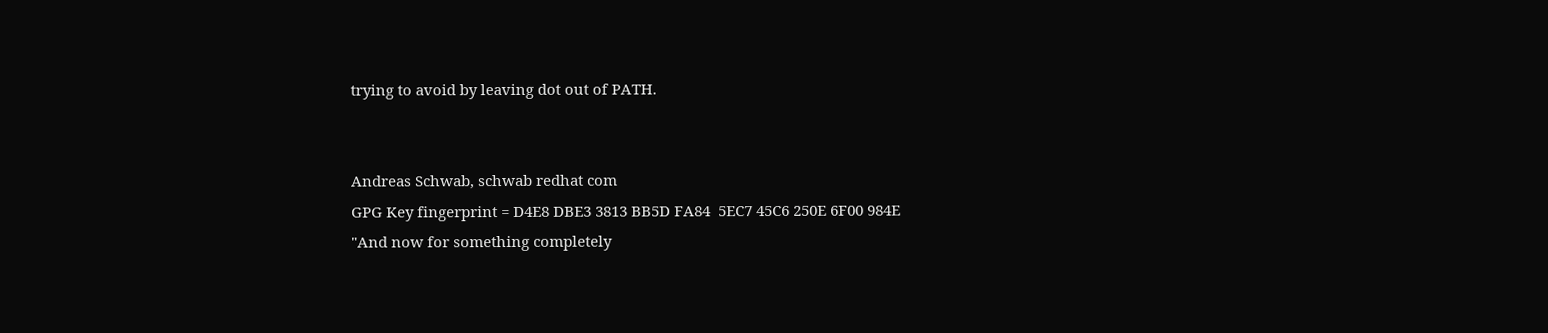trying to avoid by leaving dot out of PATH.


Andreas Schwab, schwab redhat com
GPG Key fingerprint = D4E8 DBE3 3813 BB5D FA84  5EC7 45C6 250E 6F00 984E
"And now for something completely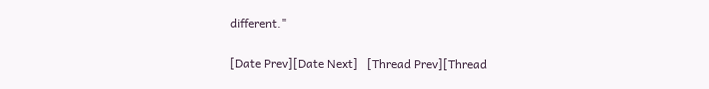different."

[Date Prev][Date Next]   [Thread Prev][Thread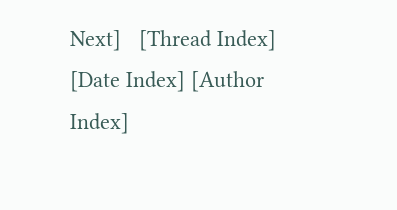Next]   [Thread Index] [Date Index] [Author Index]